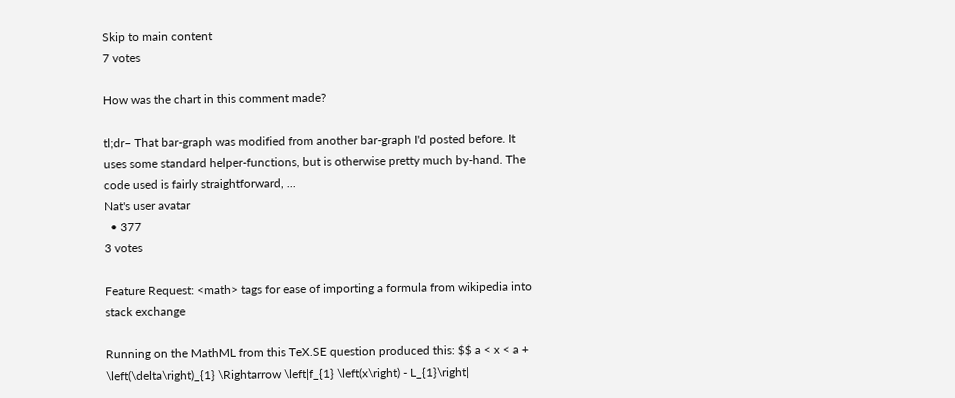Skip to main content
7 votes

How was the chart in this comment made?

tl;dr– That bar-graph was modified from another bar-graph I'd posted before. It uses some standard helper-functions, but is otherwise pretty much by-hand. The code used is fairly straightforward, ...
Nat's user avatar
  • 377
3 votes

Feature Request: <math> tags for ease of importing a formula from wikipedia into stack exchange

Running on the MathML from this TeX.SE question produced this: $$ a < x < a + \left(\delta\right)_{1} \Rightarrow \left|f_{1} \left(x\right) - L_{1}\right|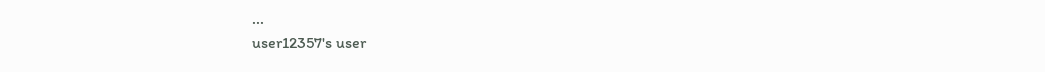...
user12357's user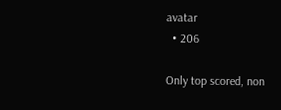avatar
  • 206

Only top scored, non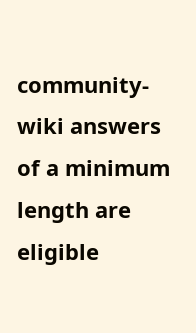community-wiki answers of a minimum length are eligible